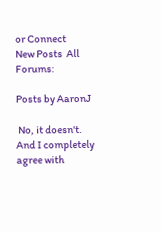or Connect
New Posts  All Forums:

Posts by AaronJ

 No, it doesn't.  And I completely agree with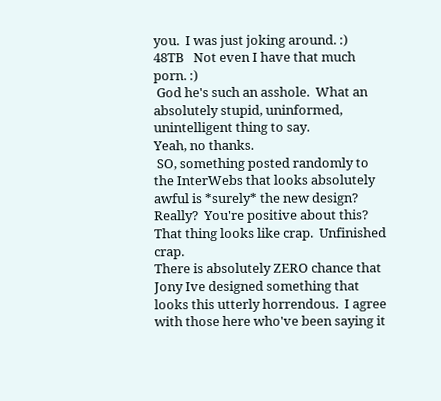you.  I was just joking around. :)
48TB   Not even I have that much porn. :)
 God he's such an asshole.  What an absolutely stupid, uninformed, unintelligent thing to say.
Yeah, no thanks.
 SO, something posted randomly to the InterWebs that looks absolutely awful is *surely* the new design?  Really?  You're positive about this? That thing looks like crap.  Unfinished crap.
There is absolutely ZERO chance that Jony Ive designed something that looks this utterly horrendous.  I agree with those here who've been saying it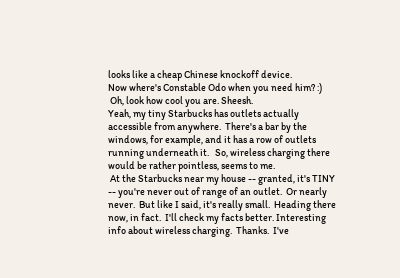looks like a cheap Chinese knockoff device.
Now where's Constable Odo when you need him? :)
 Oh, look how cool you are. Sheesh.
Yeah, my tiny Starbucks has outlets actually accessible from anywhere.  There's a bar by the windows, for example, and it has a row of outlets running underneath it.   So, wireless charging there would be rather pointless, seems to me.
 At the Starbucks near my house -- granted, it's TINY -- you're never out of range of an outlet.  Or nearly never.  But like I said, it's really small.  Heading there now, in fact.  I'll check my facts better. Interesting info about wireless charging.  Thanks.  I've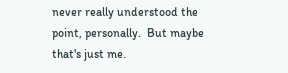never really understood the point, personally.  But maybe that's just me.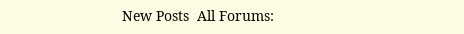New Posts  All Forums: